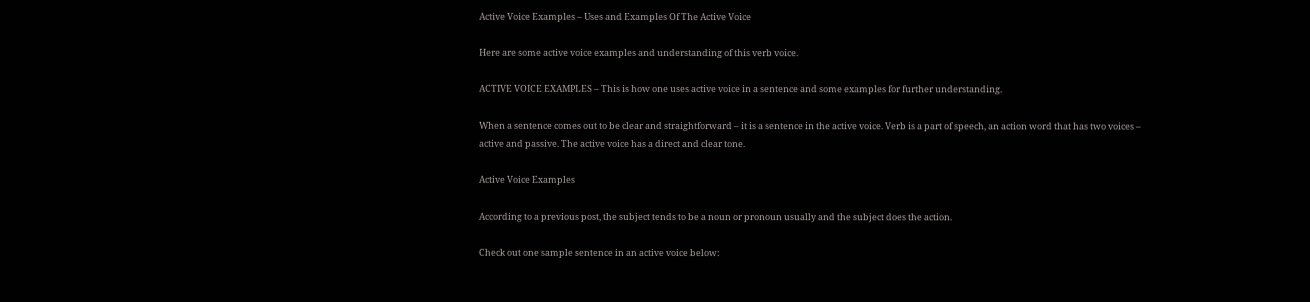Active Voice Examples – Uses and Examples Of The Active Voice

Here are some active voice examples and understanding of this verb voice.

ACTIVE VOICE EXAMPLES – This is how one uses active voice in a sentence and some examples for further understanding.

When a sentence comes out to be clear and straightforward – it is a sentence in the active voice. Verb is a part of speech, an action word that has two voices – active and passive. The active voice has a direct and clear tone.

Active Voice Examples

According to a previous post, the subject tends to be a noun or pronoun usually and the subject does the action.

Check out one sample sentence in an active voice below: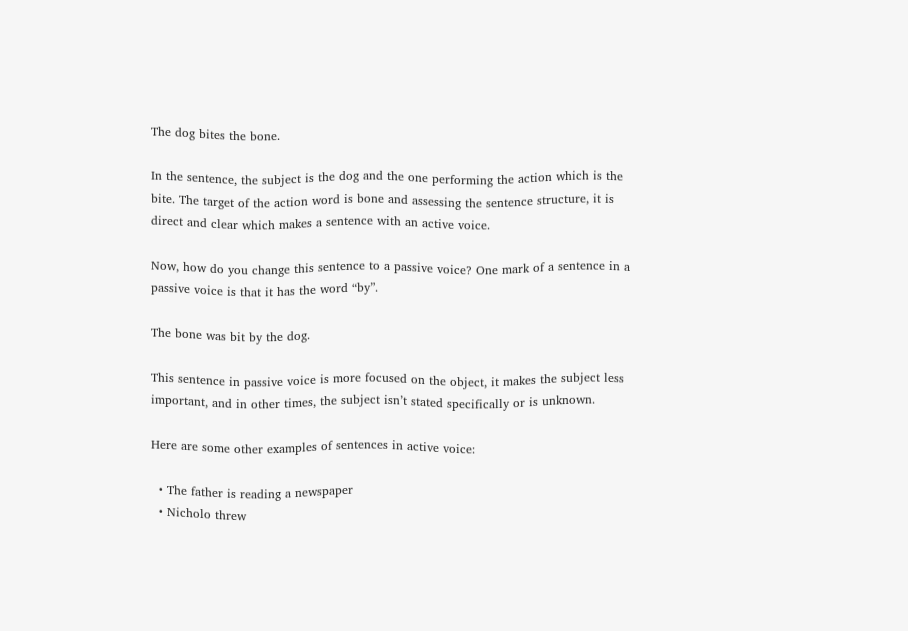The dog bites the bone.

In the sentence, the subject is the dog and the one performing the action which is the bite. The target of the action word is bone and assessing the sentence structure, it is direct and clear which makes a sentence with an active voice.

Now, how do you change this sentence to a passive voice? One mark of a sentence in a passive voice is that it has the word “by”.

The bone was bit by the dog.

This sentence in passive voice is more focused on the object, it makes the subject less important, and in other times, the subject isn’t stated specifically or is unknown.

Here are some other examples of sentences in active voice:

  • The father is reading a newspaper
  • Nicholo threw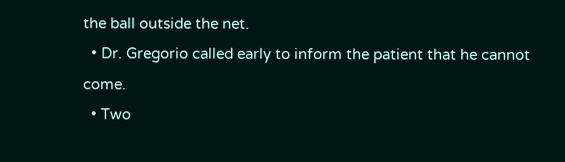the ball outside the net.
  • Dr. Gregorio called early to inform the patient that he cannot come.
  • Two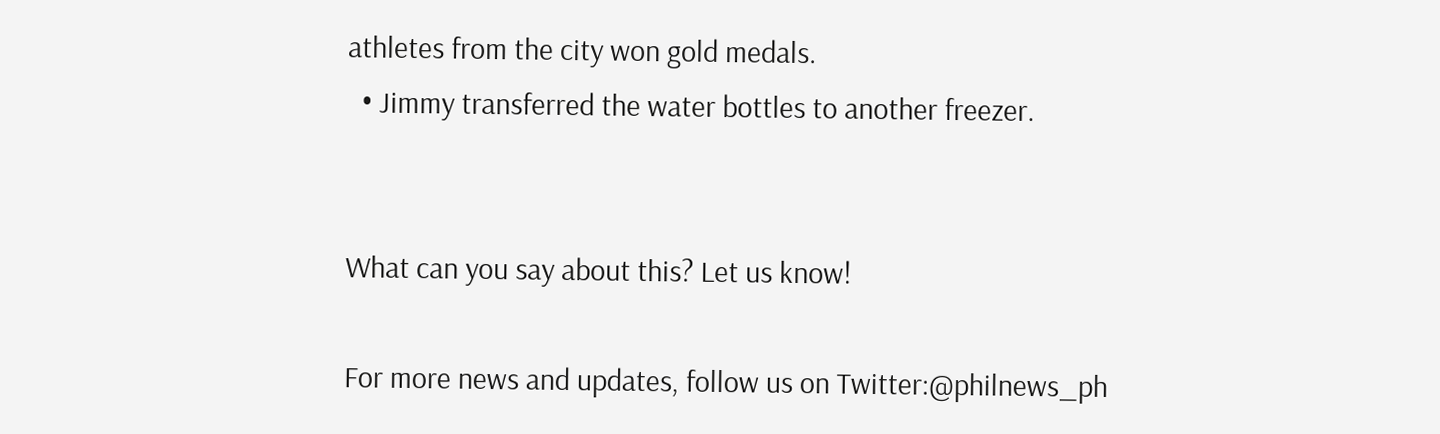athletes from the city won gold medals.
  • Jimmy transferred the water bottles to another freezer.


What can you say about this? Let us know!

For more news and updates, follow us on Twitter:@philnews_ph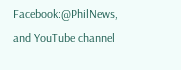Facebook:@PhilNews, and YouTube channel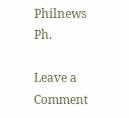Philnews Ph.

Leave a Comment